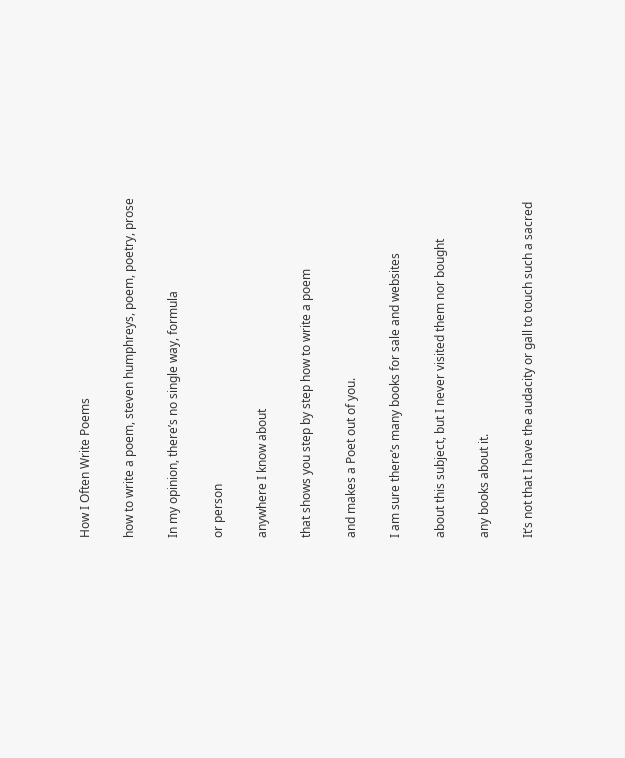How I Often Write Poems

how to write a poem, steven humphreys, poem, poetry, prose

In my opinion, there’s no single way, formula

or person

anywhere I know about

that shows you step by step how to write a poem

and makes a Poet out of you.

I am sure there’s many books for sale and websites

about this subject, but I never visited them nor bought

any books about it.

It’s not that I have the audacity or gall to touch such a sacred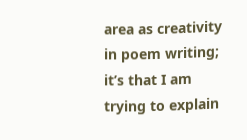area as creativity in poem writing; it’s that I am trying to explain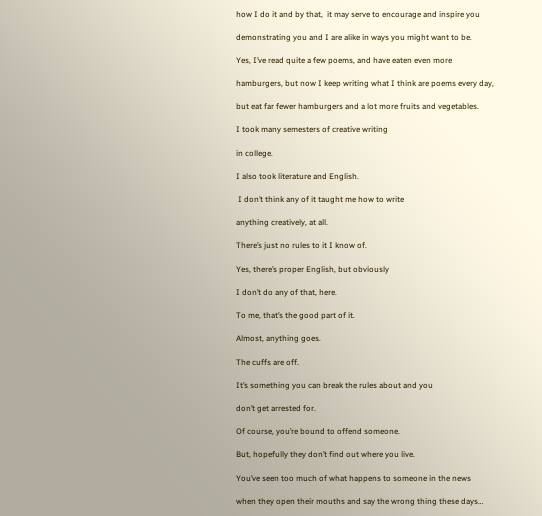how I do it and by that,  it may serve to encourage and inspire you

demonstrating you and I are alike in ways you might want to be.

Yes, I’ve read quite a few poems, and have eaten even more

hamburgers, but now I keep writing what I think are poems every day,

but eat far fewer hamburgers and a lot more fruits and vegetables.

I took many semesters of creative writing

in college.

I also took literature and English.

 I don’t think any of it taught me how to write

anything creatively, at all.

There’s just no rules to it I know of.

Yes, there’s proper English, but obviously

I don’t do any of that, here.

To me, that’s the good part of it.

Almost, anything goes.

The cuffs are off.

It’s something you can break the rules about and you

don’t get arrested for.

Of course, you’re bound to offend someone.

But, hopefully they don’t find out where you live.

You’ve seen too much of what happens to someone in the news

when they open their mouths and say the wrong thing these days…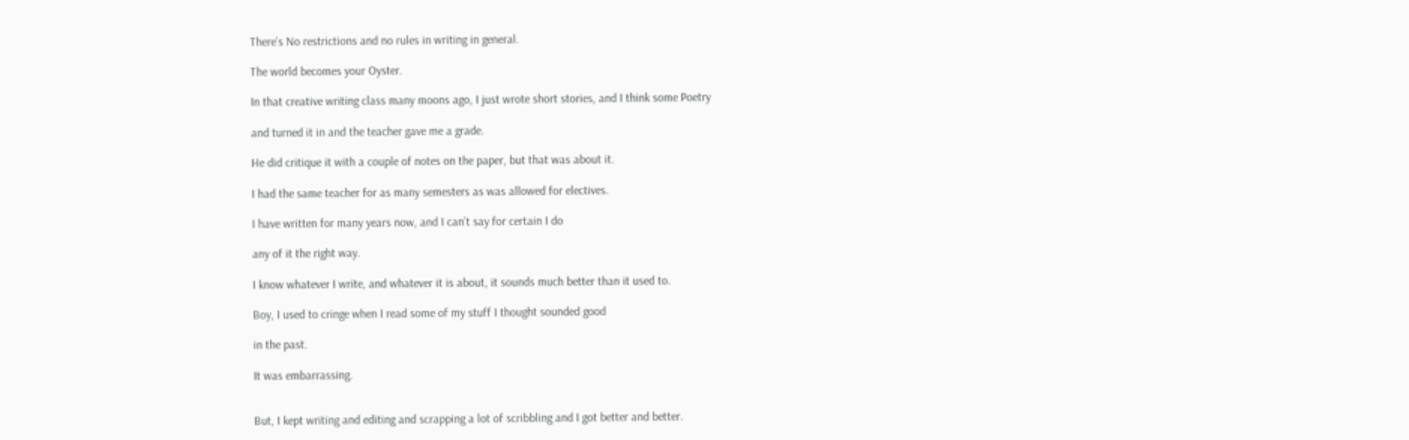There’s No restrictions and no rules in writing in general.

The world becomes your Oyster.

In that creative writing class many moons ago, I just wrote short stories, and I think some Poetry

and turned it in and the teacher gave me a grade.

He did critique it with a couple of notes on the paper, but that was about it.

I had the same teacher for as many semesters as was allowed for electives.

I have written for many years now, and I can’t say for certain I do

any of it the right way.

I know whatever I write, and whatever it is about, it sounds much better than it used to.

Boy, I used to cringe when I read some of my stuff I thought sounded good

in the past.

It was embarrassing.


But, I kept writing and editing and scrapping a lot of scribbling and I got better and better.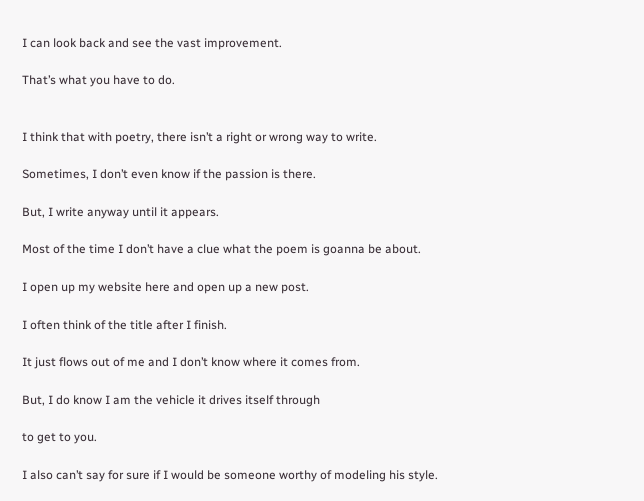I can look back and see the vast improvement.

That’s what you have to do.


I think that with poetry, there isn’t a right or wrong way to write.

Sometimes, I don’t even know if the passion is there.

But, I write anyway until it appears.

Most of the time I don’t have a clue what the poem is goanna be about.

I open up my website here and open up a new post.

I often think of the title after I finish.

It just flows out of me and I don’t know where it comes from.

But, I do know I am the vehicle it drives itself through

to get to you.

I also can’t say for sure if I would be someone worthy of modeling his style.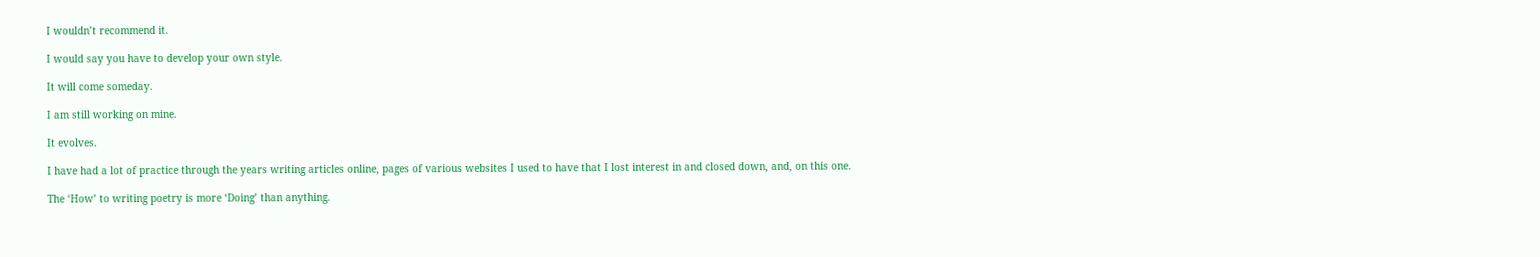I wouldn’t recommend it.

I would say you have to develop your own style.

It will come someday.

I am still working on mine.

It evolves.

I have had a lot of practice through the years writing articles online, pages of various websites I used to have that I lost interest in and closed down, and, on this one.

The ‘How’ to writing poetry is more ‘Doing’ than anything.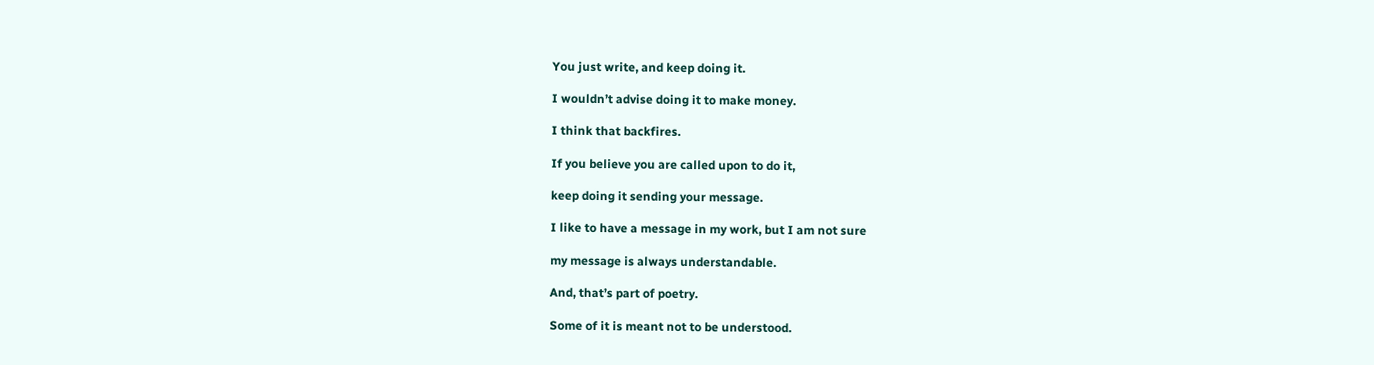You just write, and keep doing it.

I wouldn’t advise doing it to make money.

I think that backfires.

If you believe you are called upon to do it,

keep doing it sending your message.

I like to have a message in my work, but I am not sure

my message is always understandable.

And, that’s part of poetry.

Some of it is meant not to be understood.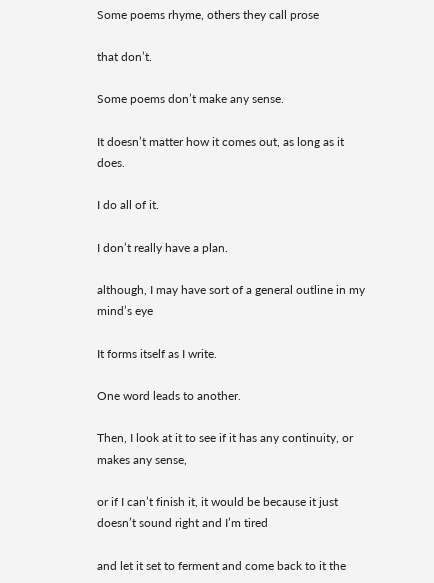Some poems rhyme, others they call prose

that don’t.

Some poems don’t make any sense.

It doesn’t matter how it comes out, as long as it does.

I do all of it.

I don’t really have a plan.

although, I may have sort of a general outline in my mind’s eye

It forms itself as I write.

One word leads to another.

Then, I look at it to see if it has any continuity, or makes any sense,

or if I can’t finish it, it would be because it just doesn’t sound right and I’m tired

and let it set to ferment and come back to it the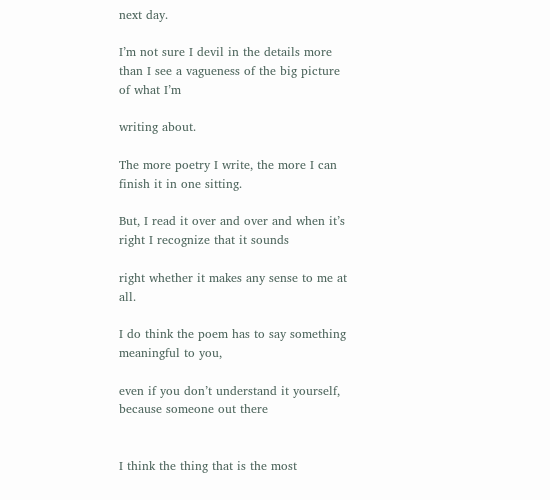next day.

I’m not sure I devil in the details more than I see a vagueness of the big picture of what I’m

writing about.

The more poetry I write, the more I can finish it in one sitting.

But, I read it over and over and when it’s right I recognize that it sounds

right whether it makes any sense to me at all.

I do think the poem has to say something meaningful to you,

even if you don’t understand it yourself, because someone out there


I think the thing that is the most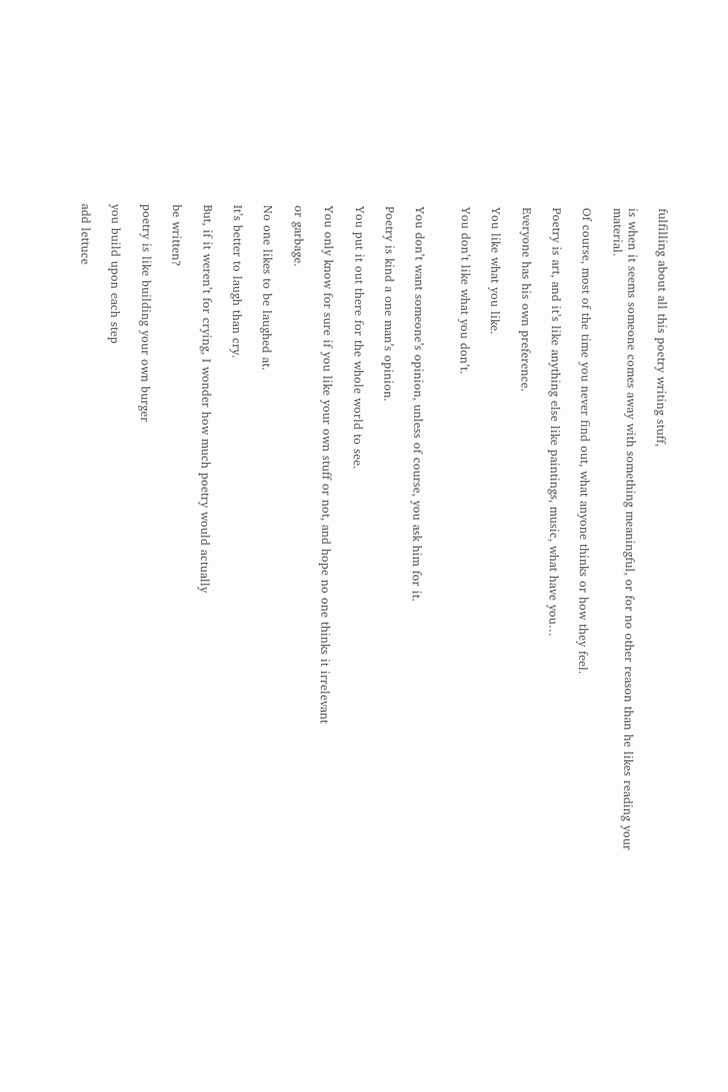fulfilling about all this poetry writing stuff,

is when it seems someone comes away with something meaningful, or for no other reason than he likes reading your material.

Of course, most of the time you never find out, what anyone thinks or how they feel.

Poetry is art, and it’s like anything else like paintings, music, what have you…

Everyone has his own preference.

You like what you like.

You don’t like what you don’t.


You don’t want someone’s opinion, unless of course, you ask him for it.

Poetry is kind a one man’s opinion.

You put it out there for the whole world to see.

You only know for sure if you like your own stuff or not, and hope no one thinks it irrelevant

or garbage.

No one likes to be laughed at.

It’s better to laugh than cry.

But, if it weren’t for crying, I wonder how much poetry would actually

be written?

poetry is like building your own burger

you build upon each step

add lettuce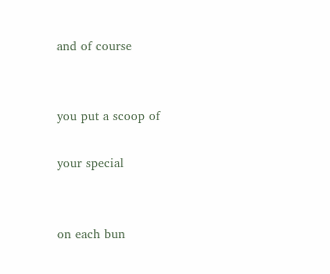and of course


you put a scoop of

your special


on each bun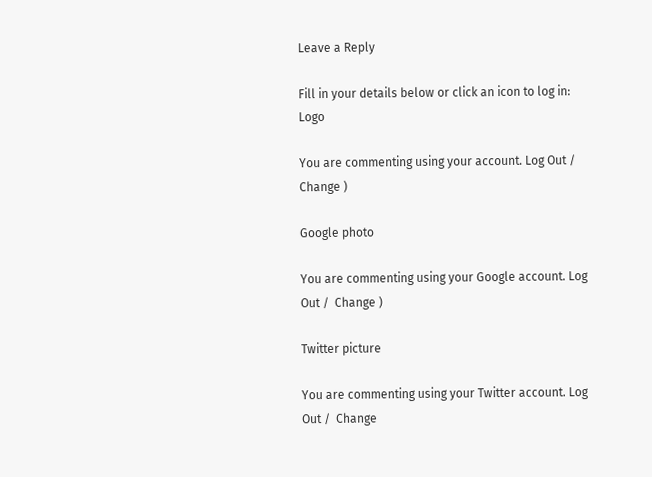Leave a Reply

Fill in your details below or click an icon to log in: Logo

You are commenting using your account. Log Out /  Change )

Google photo

You are commenting using your Google account. Log Out /  Change )

Twitter picture

You are commenting using your Twitter account. Log Out /  Change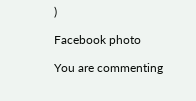)

Facebook photo

You are commenting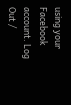using your Facebook account. Log Out /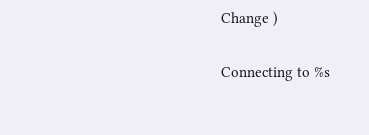Change )

Connecting to %s